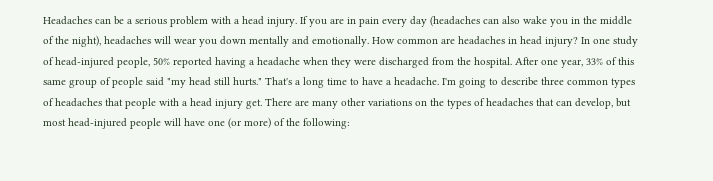Headaches can be a serious problem with a head injury. If you are in pain every day (headaches can also wake you in the middle of the night), headaches will wear you down mentally and emotionally. How common are headaches in head injury? In one study of head-injured people, 50% reported having a headache when they were discharged from the hospital. After one year, 33% of this same group of people said "my head still hurts." That's a long time to have a headache. I'm going to describe three common types of headaches that people with a head injury get. There are many other variations on the types of headaches that can develop, but most head-injured people will have one (or more) of the following: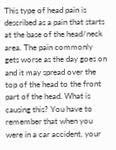This type of head pain is described as a pain that starts at the base of the head/neck area. The pain commonly gets worse as the day goes on and it may spread over the top of the head to the front part of the head. What is causing this? You have to remember that when you were in a car accident, your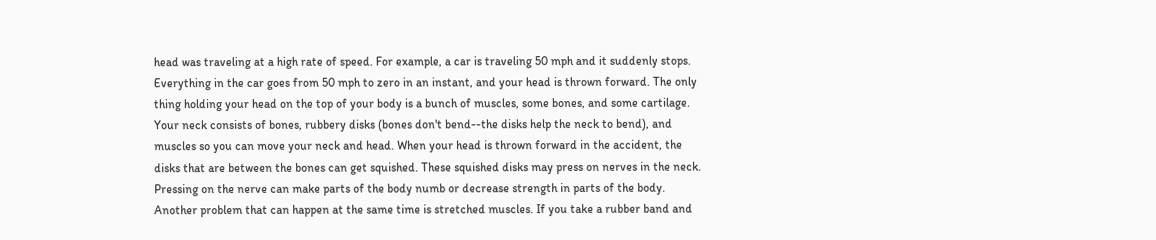head was traveling at a high rate of speed. For example, a car is traveling 50 mph and it suddenly stops. Everything in the car goes from 50 mph to zero in an instant, and your head is thrown forward. The only thing holding your head on the top of your body is a bunch of muscles, some bones, and some cartilage. Your neck consists of bones, rubbery disks (bones don't bend--the disks help the neck to bend), and muscles so you can move your neck and head. When your head is thrown forward in the accident, the disks that are between the bones can get squished. These squished disks may press on nerves in the neck. Pressing on the nerve can make parts of the body numb or decrease strength in parts of the body. Another problem that can happen at the same time is stretched muscles. If you take a rubber band and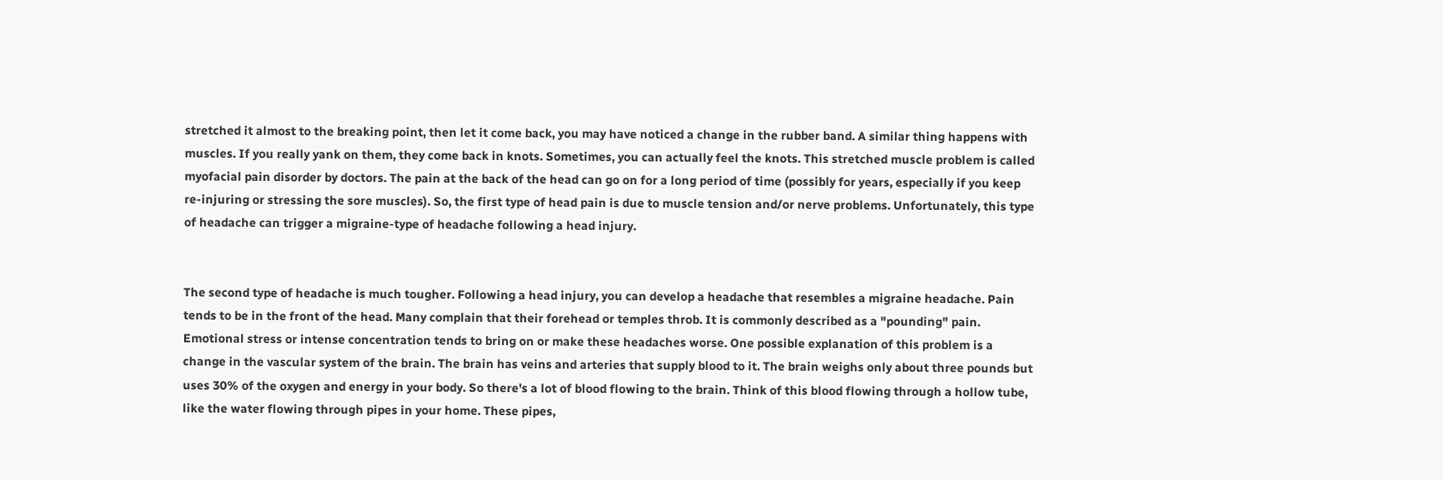stretched it almost to the breaking point, then let it come back, you may have noticed a change in the rubber band. A similar thing happens with muscles. If you really yank on them, they come back in knots. Sometimes, you can actually feel the knots. This stretched muscle problem is called myofacial pain disorder by doctors. The pain at the back of the head can go on for a long period of time (possibly for years, especially if you keep re-injuring or stressing the sore muscles). So, the first type of head pain is due to muscle tension and/or nerve problems. Unfortunately, this type of headache can trigger a migraine-type of headache following a head injury.


The second type of headache is much tougher. Following a head injury, you can develop a headache that resembles a migraine headache. Pain tends to be in the front of the head. Many complain that their forehead or temples throb. It is commonly described as a "pounding" pain. Emotional stress or intense concentration tends to bring on or make these headaches worse. One possible explanation of this problem is a change in the vascular system of the brain. The brain has veins and arteries that supply blood to it. The brain weighs only about three pounds but uses 30% of the oxygen and energy in your body. So there's a lot of blood flowing to the brain. Think of this blood flowing through a hollow tube, like the water flowing through pipes in your home. These pipes,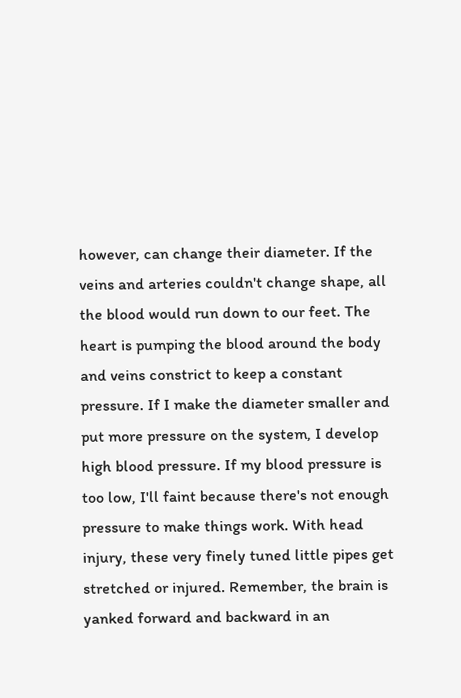however, can change their diameter. If the veins and arteries couldn't change shape, all the blood would run down to our feet. The heart is pumping the blood around the body and veins constrict to keep a constant pressure. If I make the diameter smaller and put more pressure on the system, I develop high blood pressure. If my blood pressure is too low, I'll faint because there's not enough pressure to make things work. With head injury, these very finely tuned little pipes get stretched or injured. Remember, the brain is yanked forward and backward in an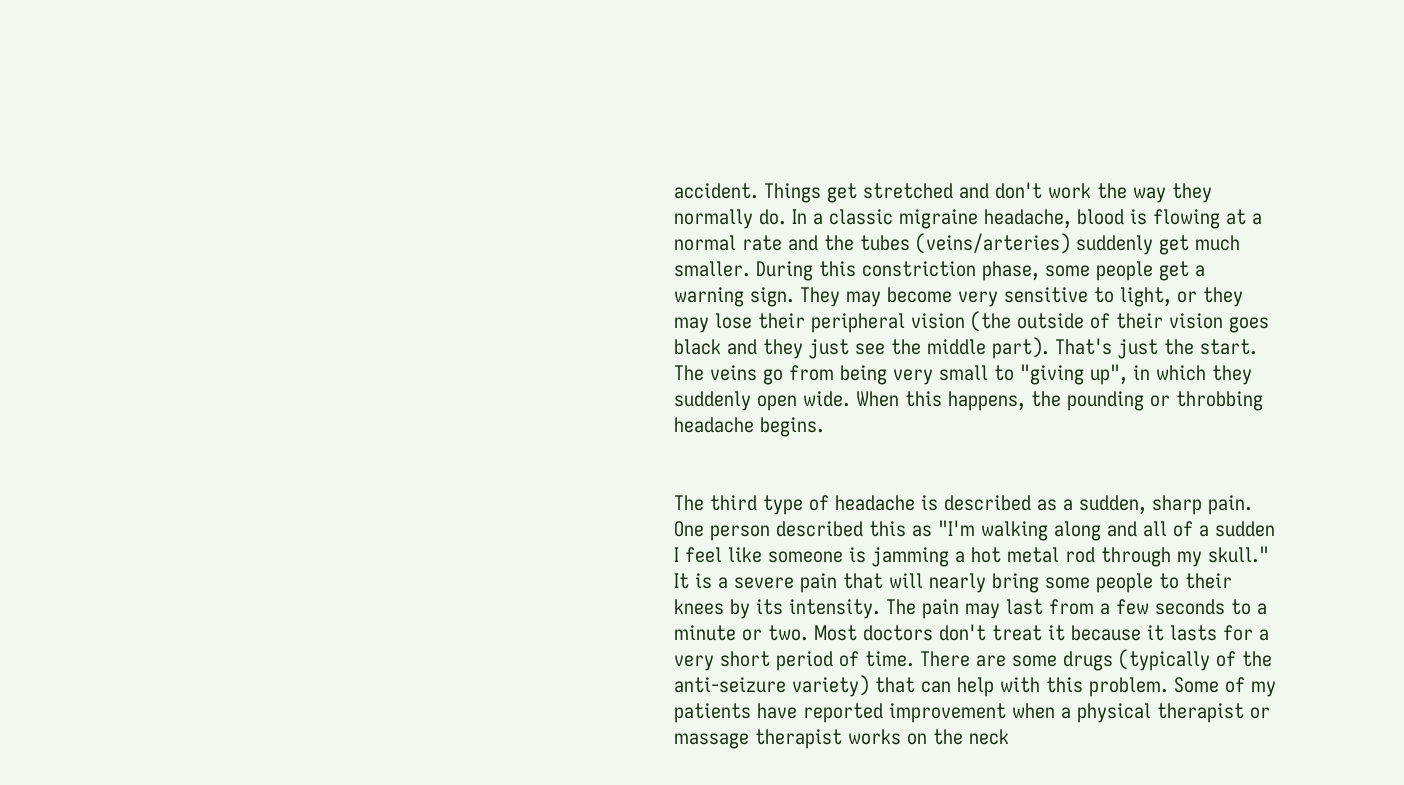accident. Things get stretched and don't work the way they normally do. In a classic migraine headache, blood is flowing at a normal rate and the tubes (veins/arteries) suddenly get much smaller. During this constriction phase, some people get a warning sign. They may become very sensitive to light, or they may lose their peripheral vision (the outside of their vision goes black and they just see the middle part). That's just the start. The veins go from being very small to "giving up", in which they suddenly open wide. When this happens, the pounding or throbbing headache begins.


The third type of headache is described as a sudden, sharp pain. One person described this as "I'm walking along and all of a sudden I feel like someone is jamming a hot metal rod through my skull." It is a severe pain that will nearly bring some people to their knees by its intensity. The pain may last from a few seconds to a minute or two. Most doctors don't treat it because it lasts for a very short period of time. There are some drugs (typically of the anti-seizure variety) that can help with this problem. Some of my patients have reported improvement when a physical therapist or massage therapist works on the neck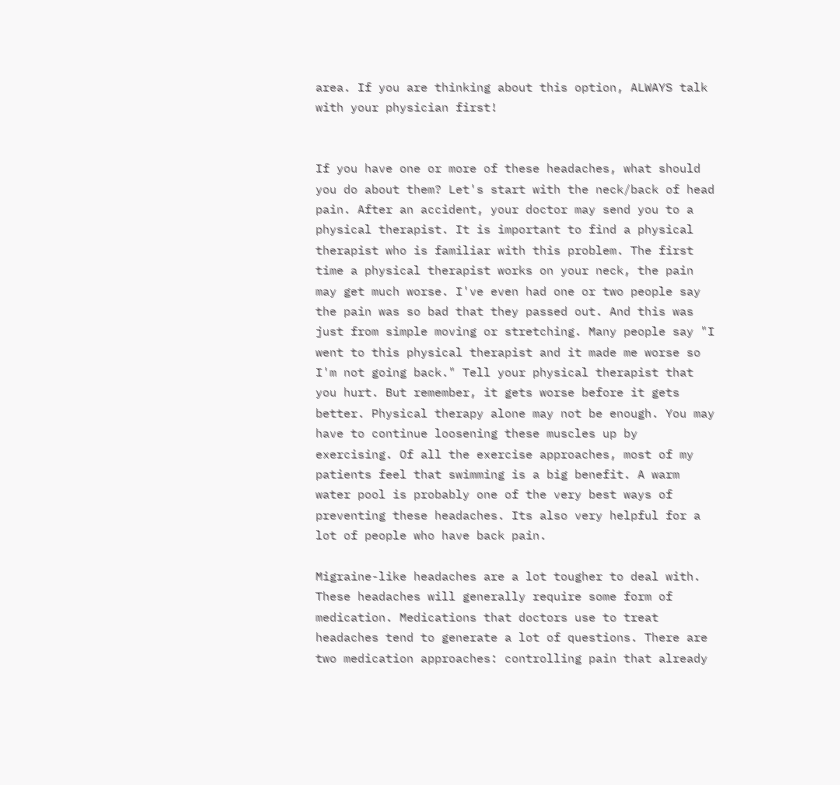area. If you are thinking about this option, ALWAYS talk with your physician first!


If you have one or more of these headaches, what should you do about them? Let's start with the neck/back of head pain. After an accident, your doctor may send you to a physical therapist. It is important to find a physical therapist who is familiar with this problem. The first time a physical therapist works on your neck, the pain may get much worse. I've even had one or two people say the pain was so bad that they passed out. And this was just from simple moving or stretching. Many people say "I went to this physical therapist and it made me worse so I'm not going back." Tell your physical therapist that you hurt. But remember, it gets worse before it gets better. Physical therapy alone may not be enough. You may have to continue loosening these muscles up by exercising. Of all the exercise approaches, most of my patients feel that swimming is a big benefit. A warm water pool is probably one of the very best ways of preventing these headaches. Its also very helpful for a lot of people who have back pain.

Migraine-like headaches are a lot tougher to deal with. These headaches will generally require some form of medication. Medications that doctors use to treat headaches tend to generate a lot of questions. There are two medication approaches: controlling pain that already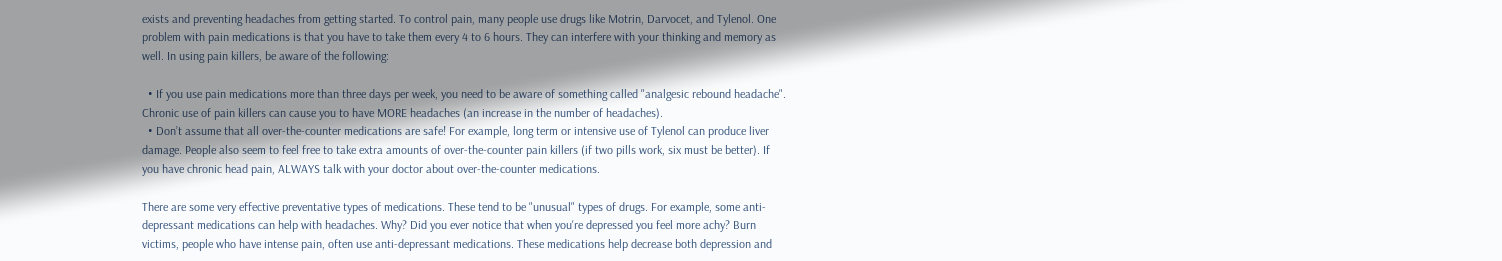exists and preventing headaches from getting started. To control pain, many people use drugs like Motrin, Darvocet, and Tylenol. One problem with pain medications is that you have to take them every 4 to 6 hours. They can interfere with your thinking and memory as well. In using pain killers, be aware of the following:

  • If you use pain medications more than three days per week, you need to be aware of something called "analgesic rebound headache". Chronic use of pain killers can cause you to have MORE headaches (an increase in the number of headaches).
  • Don’t assume that all over-the-counter medications are safe! For example, long term or intensive use of Tylenol can produce liver damage. People also seem to feel free to take extra amounts of over-the-counter pain killers (if two pills work, six must be better). If you have chronic head pain, ALWAYS talk with your doctor about over-the-counter medications.

There are some very effective preventative types of medications. These tend to be "unusual" types of drugs. For example, some anti-depressant medications can help with headaches. Why? Did you ever notice that when you're depressed you feel more achy? Burn victims, people who have intense pain, often use anti-depressant medications. These medications help decrease both depression and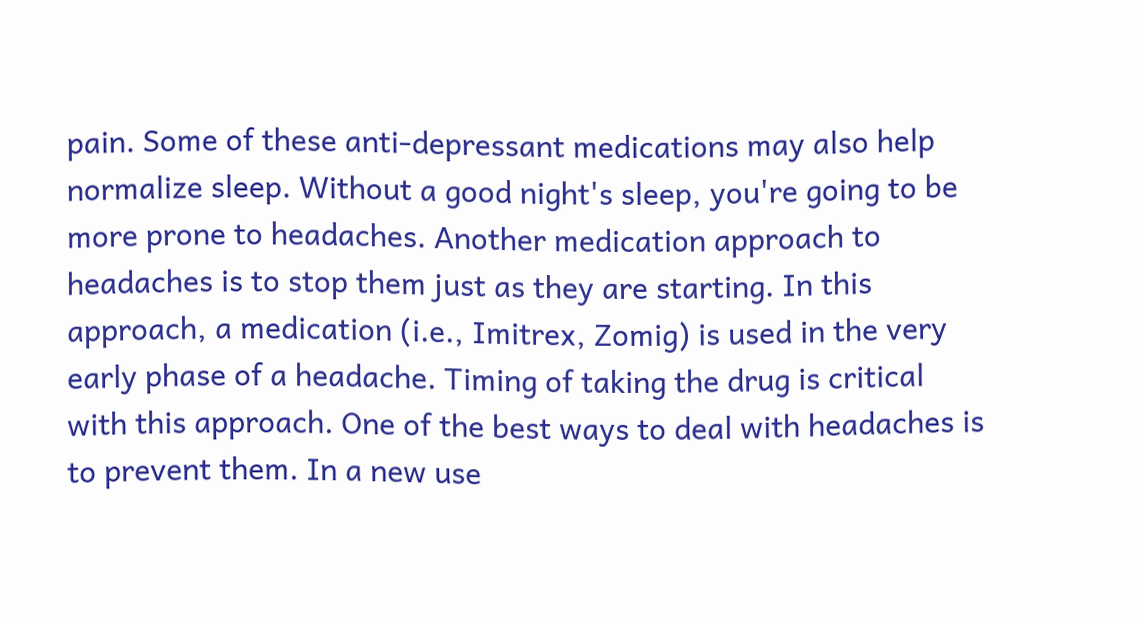pain. Some of these anti-depressant medications may also help normalize sleep. Without a good night's sleep, you're going to be more prone to headaches. Another medication approach to headaches is to stop them just as they are starting. In this approach, a medication (i.e., Imitrex, Zomig) is used in the very early phase of a headache. Timing of taking the drug is critical with this approach. One of the best ways to deal with headaches is to prevent them. In a new use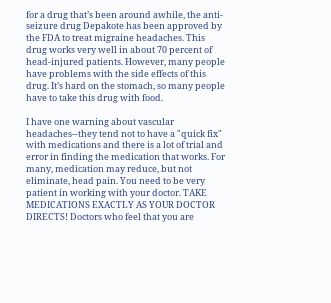for a drug that’s been around awhile, the anti-seizure drug Depakote has been approved by the FDA to treat migraine headaches. This drug works very well in about 70 percent of head-injured patients. However, many people have problems with the side effects of this drug. It’s hard on the stomach, so many people have to take this drug with food.

I have one warning about vascular headaches--they tend not to have a "quick fix" with medications and there is a lot of trial and error in finding the medication that works. For many, medication may reduce, but not eliminate, head pain. You need to be very patient in working with your doctor. TAKE MEDICATIONS EXACTLY AS YOUR DOCTOR DIRECTS! Doctors who feel that you are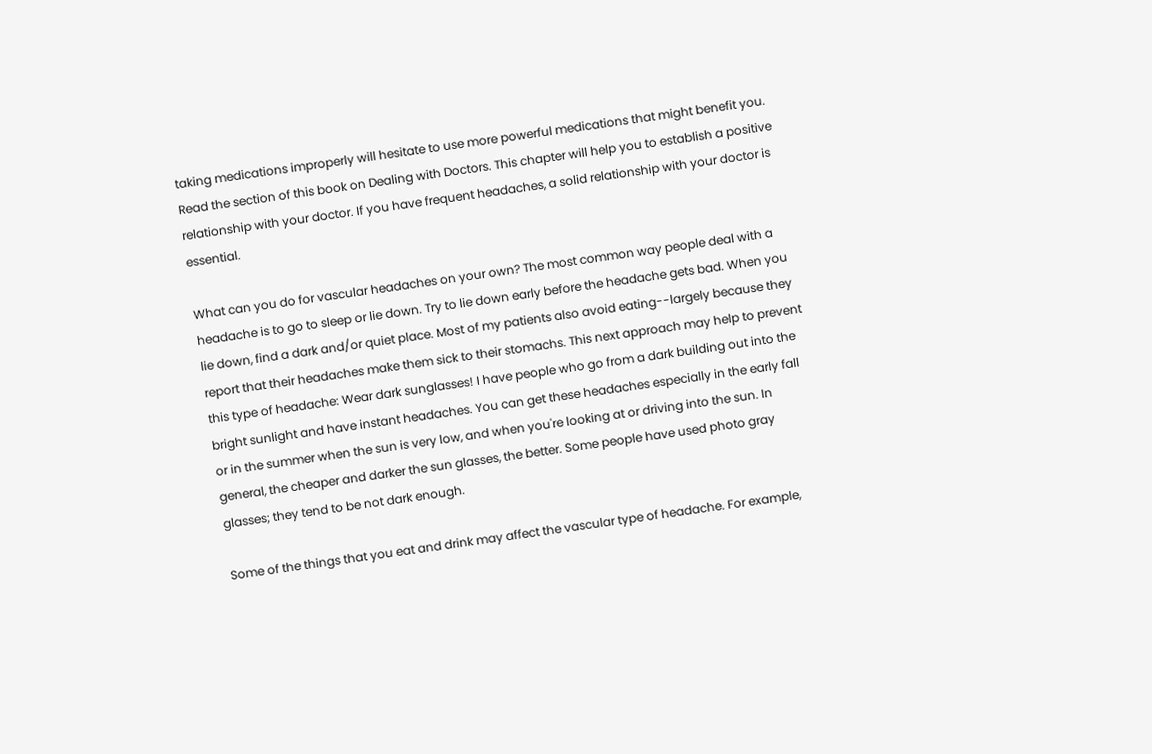taking medications improperly will hesitate to use more powerful medications that might benefit you. Read the section of this book on Dealing with Doctors. This chapter will help you to establish a positive relationship with your doctor. If you have frequent headaches, a solid relationship with your doctor is essential.

What can you do for vascular headaches on your own? The most common way people deal with a headache is to go to sleep or lie down. Try to lie down early before the headache gets bad. When you lie down, find a dark and/or quiet place. Most of my patients also avoid eating--largely because they report that their headaches make them sick to their stomachs. This next approach may help to prevent this type of headache: Wear dark sunglasses! I have people who go from a dark building out into the bright sunlight and have instant headaches. You can get these headaches especially in the early fall or in the summer when the sun is very low, and when you're looking at or driving into the sun. In general, the cheaper and darker the sun glasses, the better. Some people have used photo gray glasses; they tend to be not dark enough.

Some of the things that you eat and drink may affect the vascular type of headache. For example,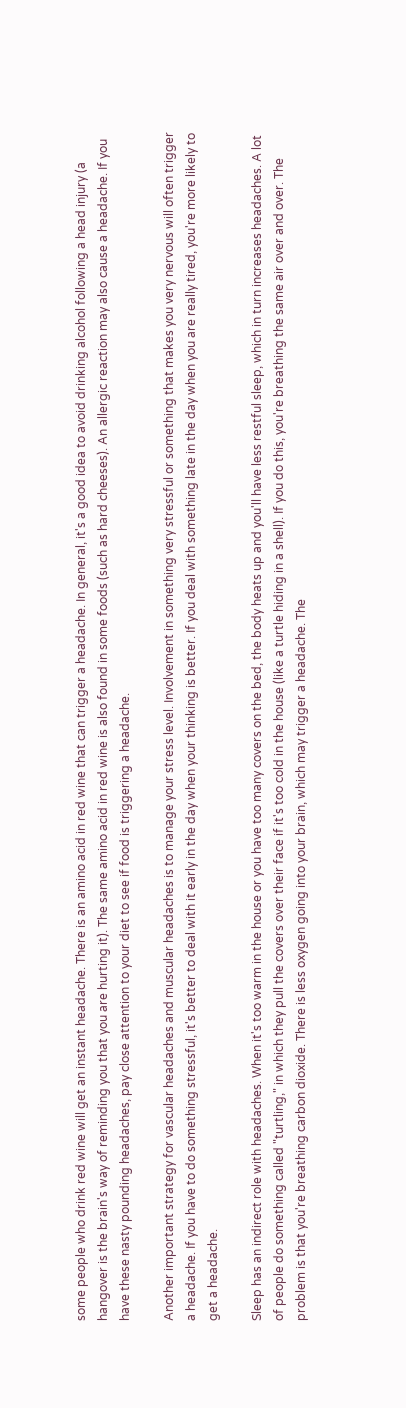some people who drink red wine will get an instant headache. There is an amino acid in red wine that can trigger a headache. In general, it's a good idea to avoid drinking alcohol following a head injury (a hangover is the brain's way of reminding you that you are hurting it). The same amino acid in red wine is also found in some foods (such as hard cheeses). An allergic reaction may also cause a headache. If you have these nasty pounding headaches, pay close attention to your diet to see if food is triggering a headache.

Another important strategy for vascular headaches and muscular headaches is to manage your stress level. Involvement in something very stressful or something that makes you very nervous will often trigger a headache. If you have to do something stressful, it's better to deal with it early in the day when your thinking is better. If you deal with something late in the day when you are really tired, you're more likely to get a headache.

Sleep has an indirect role with headaches. When it's too warm in the house or you have too many covers on the bed, the body heats up and you'll have less restful sleep, which in turn increases headaches. A lot of people do something called "turtling," in which they pull the covers over their face if it's too cold in the house (like a turtle hiding in a shell). If you do this, you're breathing the same air over and over. The problem is that you're breathing carbon dioxide. There is less oxygen going into your brain, which may trigger a headache. The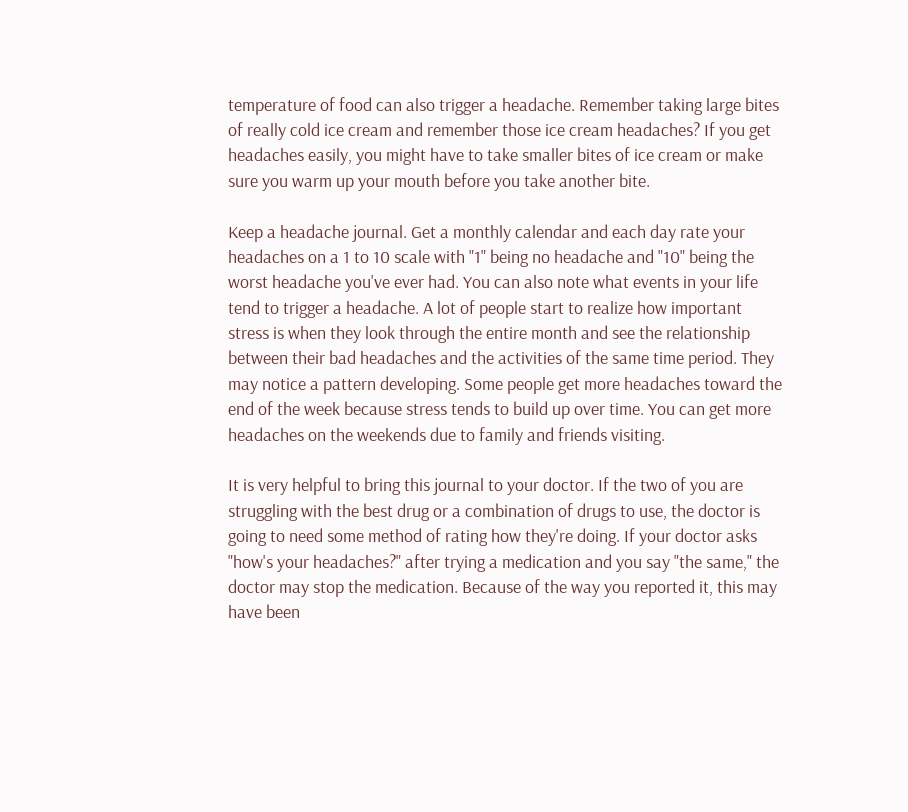temperature of food can also trigger a headache. Remember taking large bites of really cold ice cream and remember those ice cream headaches? If you get headaches easily, you might have to take smaller bites of ice cream or make sure you warm up your mouth before you take another bite.

Keep a headache journal. Get a monthly calendar and each day rate your headaches on a 1 to 10 scale with "1" being no headache and "10" being the worst headache you've ever had. You can also note what events in your life tend to trigger a headache. A lot of people start to realize how important stress is when they look through the entire month and see the relationship between their bad headaches and the activities of the same time period. They may notice a pattern developing. Some people get more headaches toward the end of the week because stress tends to build up over time. You can get more headaches on the weekends due to family and friends visiting.

It is very helpful to bring this journal to your doctor. If the two of you are struggling with the best drug or a combination of drugs to use, the doctor is going to need some method of rating how they're doing. If your doctor asks "how's your headaches?" after trying a medication and you say "the same," the doctor may stop the medication. Because of the way you reported it, this may have been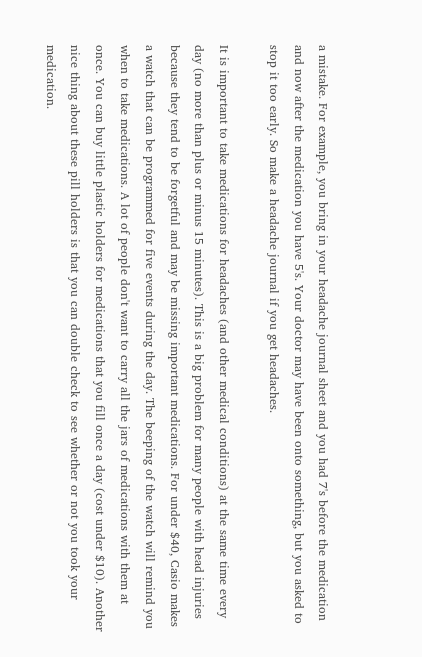a mistake. For example, you bring in your headache journal sheet and you had 7's before the medication and now after the medication you have 5's. Your doctor may have been onto something, but you asked to stop it too early. So make a headache journal if you get headaches.

It is important to take medications for headaches (and other medical conditions) at the same time every day (no more than plus or minus 15 minutes). This is a big problem for many people with head injuries because they tend to be forgetful and may be missing important medications. For under $40, Casio makes a watch that can be programmed for five events during the day. The beeping of the watch will remind you when to take medications. A lot of people don't want to carry all the jars of medications with them at once. You can buy little plastic holders for medications that you fill once a day (cost under $10). Another nice thing about these pill holders is that you can double check to see whether or not you took your medication.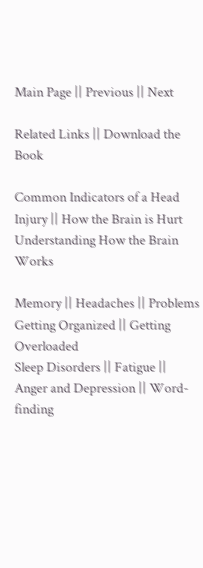Main Page || Previous || Next

Related Links || Download the Book

Common Indicators of a Head Injury || How the Brain is Hurt
Understanding How the Brain Works

Memory || Headaches || Problems Getting Organized || Getting Overloaded
Sleep Disorders || Fatigue || Anger and Depression || Word-finding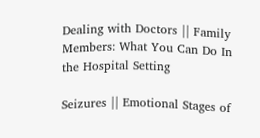Dealing with Doctors || Family Members: What You Can Do In the Hospital Setting

Seizures || Emotional Stages of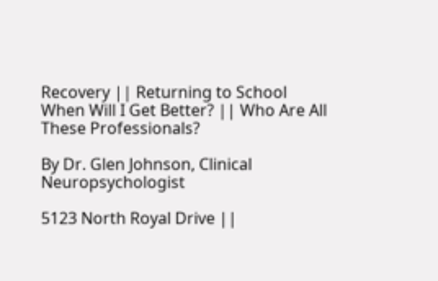Recovery || Returning to School
When Will I Get Better? || Who Are All These Professionals?

By Dr. Glen Johnson, Clinical Neuropsychologist

5123 North Royal Drive ||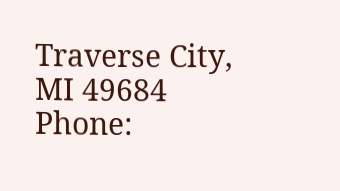Traverse City, MI 49684
Phone: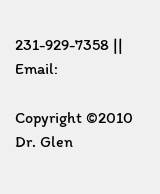231-929-7358 || Email:

Copyright ©2010 Dr. Glen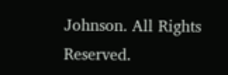Johnson. All Rights Reserved.